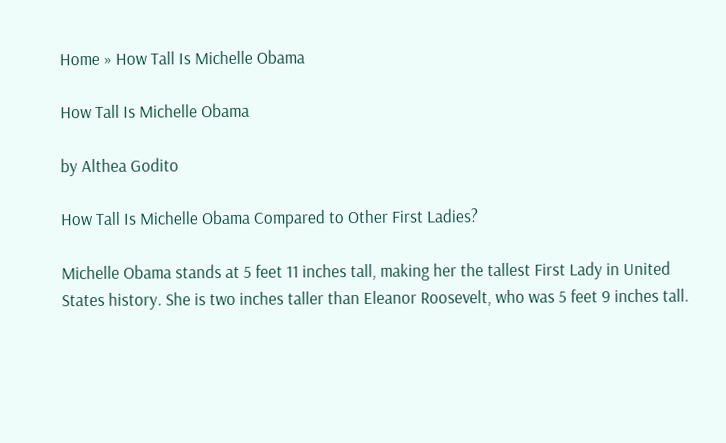Home » How Tall Is Michelle Obama

How Tall Is Michelle Obama

by Althea Godito

How Tall Is Michelle Obama Compared to Other First Ladies?

Michelle Obama stands at 5 feet 11 inches tall, making her the tallest First Lady in United States history. She is two inches taller than Eleanor Roosevelt, who was 5 feet 9 inches tall.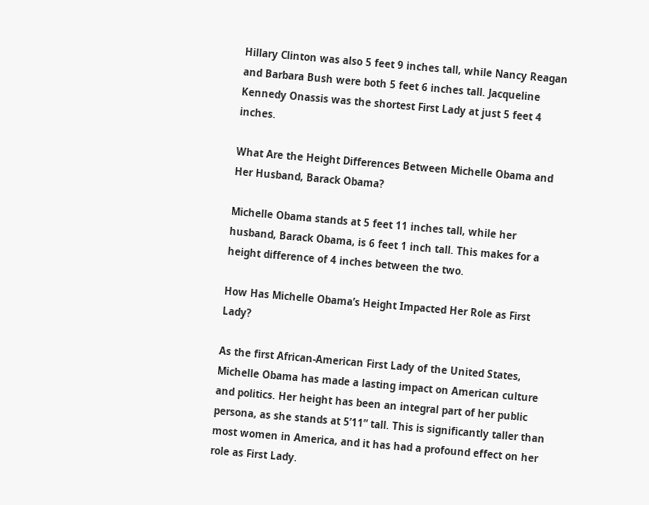Hillary Clinton was also 5 feet 9 inches tall, while Nancy Reagan and Barbara Bush were both 5 feet 6 inches tall. Jacqueline Kennedy Onassis was the shortest First Lady at just 5 feet 4 inches.

What Are the Height Differences Between Michelle Obama and Her Husband, Barack Obama?

Michelle Obama stands at 5 feet 11 inches tall, while her husband, Barack Obama, is 6 feet 1 inch tall. This makes for a height difference of 4 inches between the two.

How Has Michelle Obama’s Height Impacted Her Role as First Lady?

As the first African-American First Lady of the United States, Michelle Obama has made a lasting impact on American culture and politics. Her height has been an integral part of her public persona, as she stands at 5’11” tall. This is significantly taller than most women in America, and it has had a profound effect on her role as First Lady.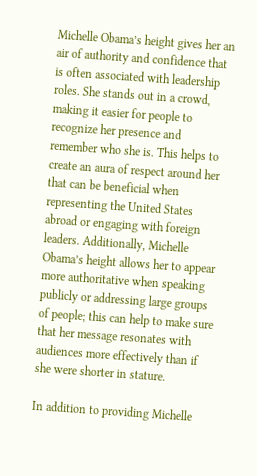Michelle Obama’s height gives her an air of authority and confidence that is often associated with leadership roles. She stands out in a crowd, making it easier for people to recognize her presence and remember who she is. This helps to create an aura of respect around her that can be beneficial when representing the United States abroad or engaging with foreign leaders. Additionally, Michelle Obama’s height allows her to appear more authoritative when speaking publicly or addressing large groups of people; this can help to make sure that her message resonates with audiences more effectively than if she were shorter in stature.

In addition to providing Michelle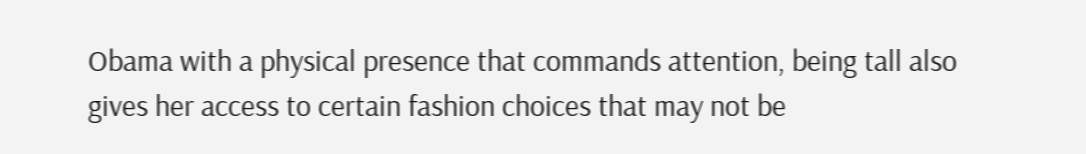Obama with a physical presence that commands attention, being tall also gives her access to certain fashion choices that may not be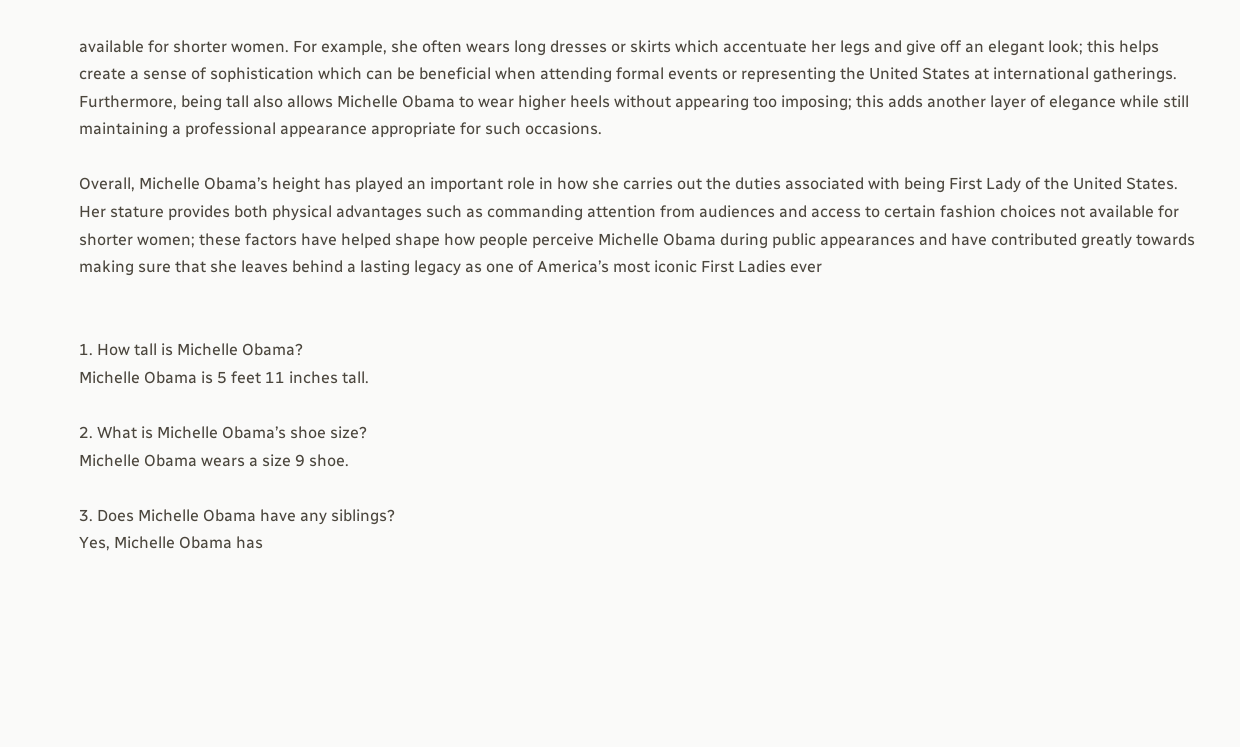available for shorter women. For example, she often wears long dresses or skirts which accentuate her legs and give off an elegant look; this helps create a sense of sophistication which can be beneficial when attending formal events or representing the United States at international gatherings. Furthermore, being tall also allows Michelle Obama to wear higher heels without appearing too imposing; this adds another layer of elegance while still maintaining a professional appearance appropriate for such occasions.

Overall, Michelle Obama’s height has played an important role in how she carries out the duties associated with being First Lady of the United States. Her stature provides both physical advantages such as commanding attention from audiences and access to certain fashion choices not available for shorter women; these factors have helped shape how people perceive Michelle Obama during public appearances and have contributed greatly towards making sure that she leaves behind a lasting legacy as one of America’s most iconic First Ladies ever


1. How tall is Michelle Obama?
Michelle Obama is 5 feet 11 inches tall.

2. What is Michelle Obama’s shoe size?
Michelle Obama wears a size 9 shoe.

3. Does Michelle Obama have any siblings?
Yes, Michelle Obama has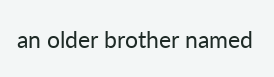an older brother named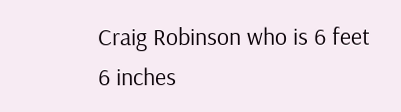Craig Robinson who is 6 feet 6 inches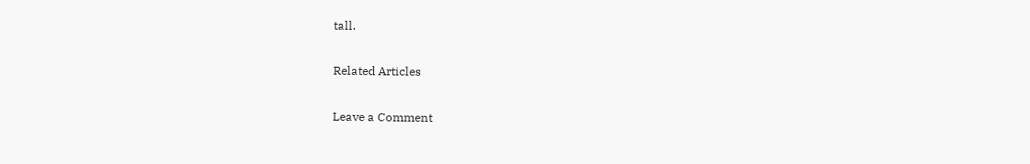tall.

Related Articles

Leave a Comment